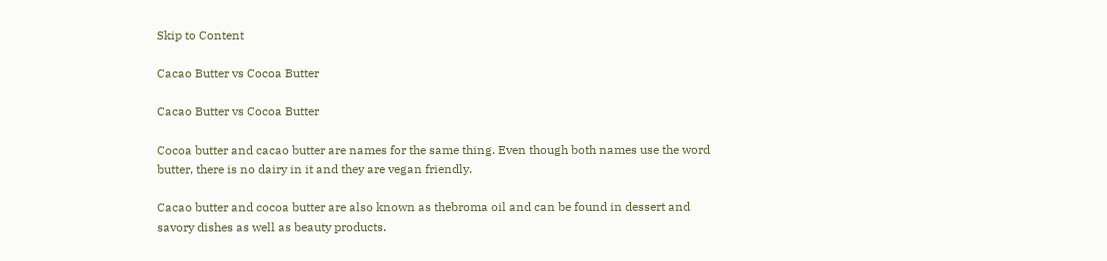Skip to Content

Cacao Butter vs Cocoa Butter

Cacao Butter vs Cocoa Butter

Cocoa butter and cacao butter are names for the same thing. Even though both names use the word butter, there is no dairy in it and they are vegan friendly.

Cacao butter and cocoa butter are also known as thebroma oil and can be found in dessert and savory dishes as well as beauty products.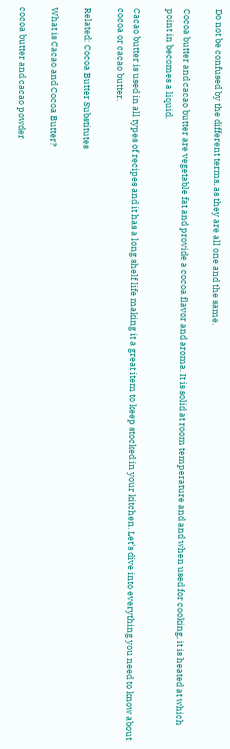Do not be confused by the different terms, as they are all one and the same.

Cocoa butter and cacao butter are vegetable fat and provide a cocoa flavor and aroma. It is solid at room temperature and and when used for cooking, it is heated at which point in becomes a liquid.

Cacao butter is used in all types of recipes and it has a long shelf life making it a great item to keep stocked in your kitchen. Let’s dive into everything you need to know about cocoa or cacao butter.

Related: Cocoa Butter Substitutes

What is Cacao and Cocoa Butter?

cocoa butter and cacao powder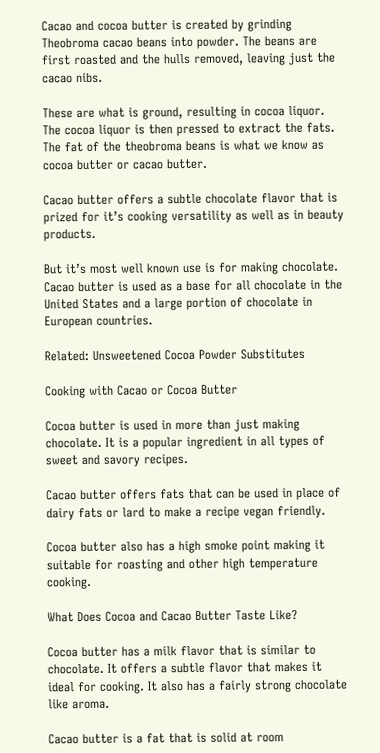Cacao and cocoa butter is created by grinding Theobroma cacao beans into powder. The beans are first roasted and the hulls removed, leaving just the cacao nibs.

These are what is ground, resulting in cocoa liquor. The cocoa liquor is then pressed to extract the fats. The fat of the theobroma beans is what we know as cocoa butter or cacao butter.

Cacao butter offers a subtle chocolate flavor that is prized for it’s cooking versatility as well as in beauty products.

But it’s most well known use is for making chocolate. Cacao butter is used as a base for all chocolate in the United States and a large portion of chocolate in European countries.

Related: Unsweetened Cocoa Powder Substitutes

Cooking with Cacao or Cocoa Butter

Cocoa butter is used in more than just making chocolate. It is a popular ingredient in all types of sweet and savory recipes.

Cacao butter offers fats that can be used in place of dairy fats or lard to make a recipe vegan friendly.

Cocoa butter also has a high smoke point making it suitable for roasting and other high temperature cooking.

What Does Cocoa and Cacao Butter Taste Like?

Cocoa butter has a milk flavor that is similar to chocolate. It offers a subtle flavor that makes it ideal for cooking. It also has a fairly strong chocolate like aroma.

Cacao butter is a fat that is solid at room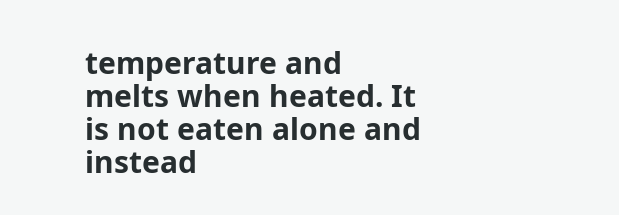temperature and melts when heated. It is not eaten alone and instead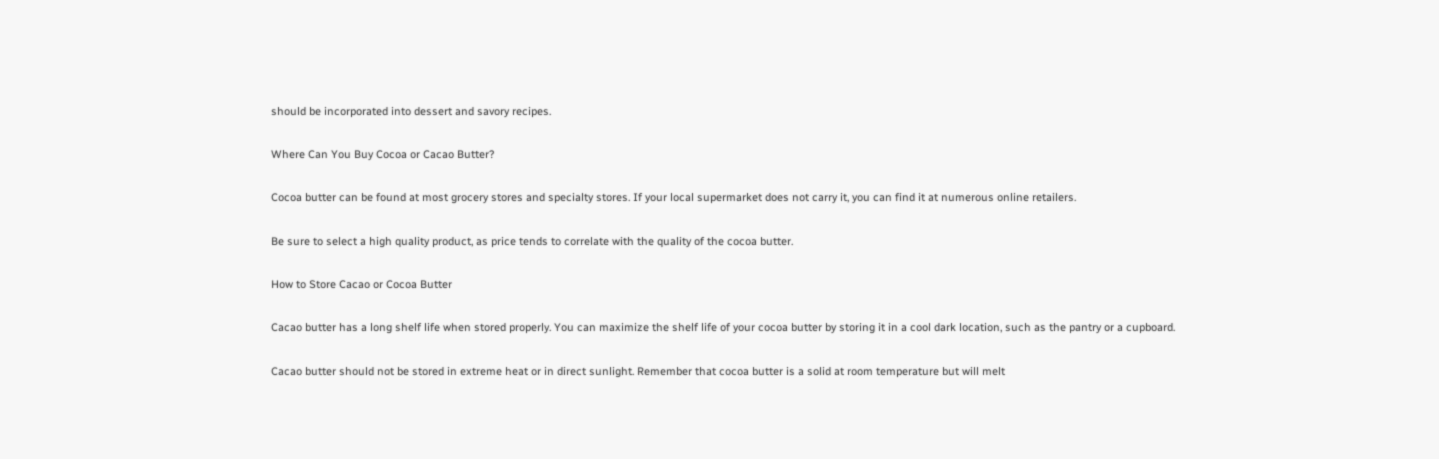should be incorporated into dessert and savory recipes.

Where Can You Buy Cocoa or Cacao Butter?

Cocoa butter can be found at most grocery stores and specialty stores. If your local supermarket does not carry it, you can find it at numerous online retailers.

Be sure to select a high quality product, as price tends to correlate with the quality of the cocoa butter.

How to Store Cacao or Cocoa Butter

Cacao butter has a long shelf life when stored properly. You can maximize the shelf life of your cocoa butter by storing it in a cool dark location, such as the pantry or a cupboard.

Cacao butter should not be stored in extreme heat or in direct sunlight. Remember that cocoa butter is a solid at room temperature but will melt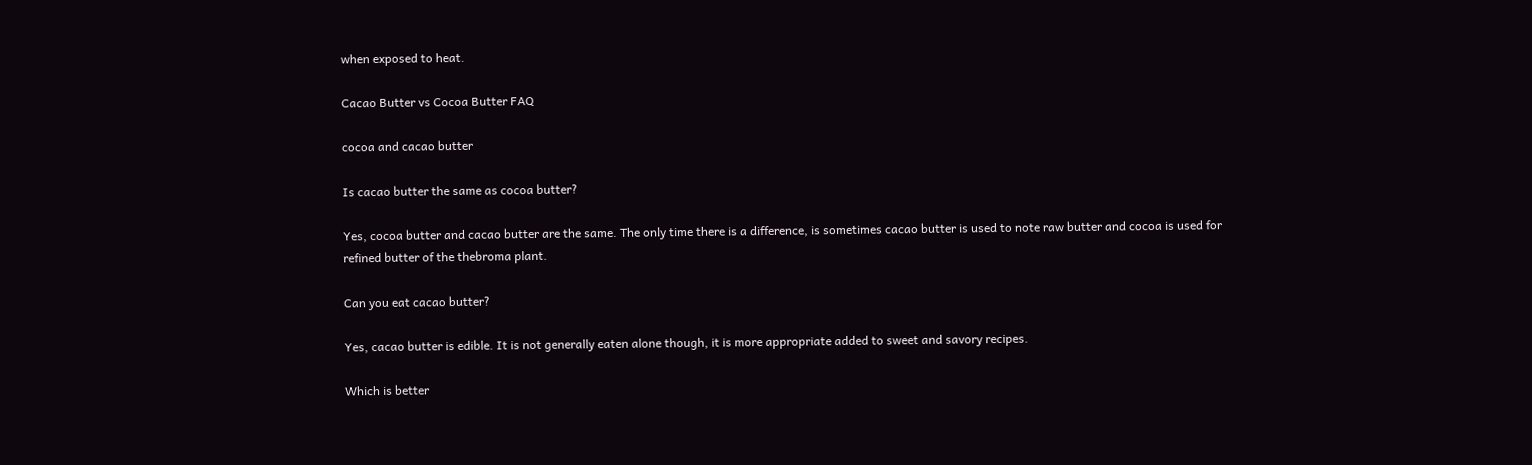when exposed to heat.

Cacao Butter vs Cocoa Butter FAQ

cocoa and cacao butter

Is cacao butter the same as cocoa butter?

Yes, cocoa butter and cacao butter are the same. The only time there is a difference, is sometimes cacao butter is used to note raw butter and cocoa is used for refined butter of the thebroma plant.

Can you eat cacao butter?

Yes, cacao butter is edible. It is not generally eaten alone though, it is more appropriate added to sweet and savory recipes.

Which is better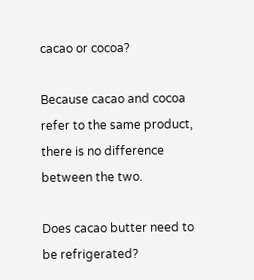cacao or cocoa?

Because cacao and cocoa refer to the same product, there is no difference between the two.

Does cacao butter need to be refrigerated?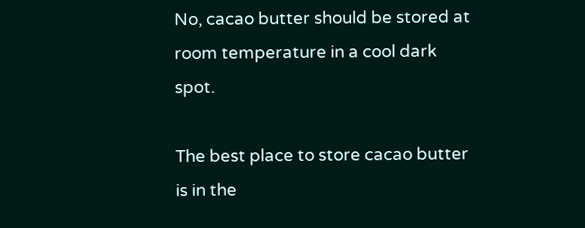No, cacao butter should be stored at room temperature in a cool dark spot.

The best place to store cacao butter is in the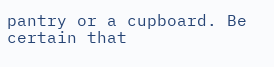pantry or a cupboard. Be certain that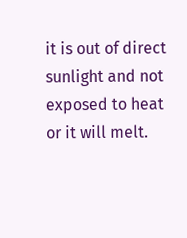it is out of direct sunlight and not exposed to heat or it will melt.